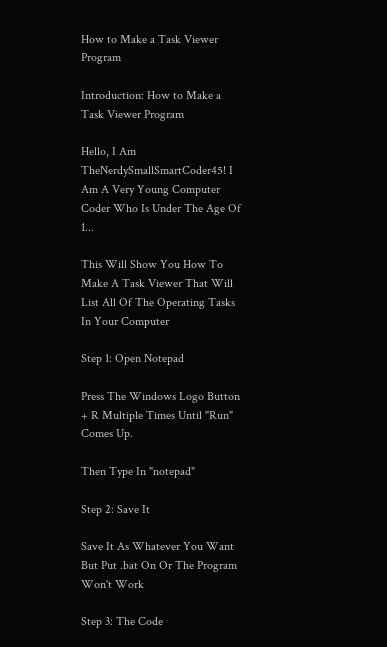How to Make a Task Viewer Program

Introduction: How to Make a Task Viewer Program

Hello, I Am TheNerdySmallSmartCoder45! I Am A Very Young Computer Coder Who Is Under The Age Of 1...

This Will Show You How To Make A Task Viewer That Will List All Of The Operating Tasks In Your Computer

Step 1: Open Notepad

Press The Windows Logo Button + R Multiple Times Until "Run" Comes Up.

Then Type In "notepad"

Step 2: Save It

Save It As Whatever You Want But Put .bat On Or The Program Won't Work

Step 3: The Code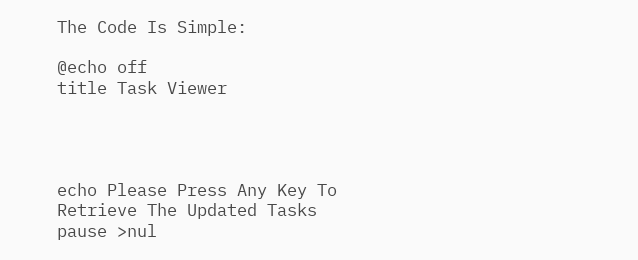The Code Is Simple:

@echo off
title Task Viewer




echo Please Press Any Key To Retrieve The Updated Tasks pause >nul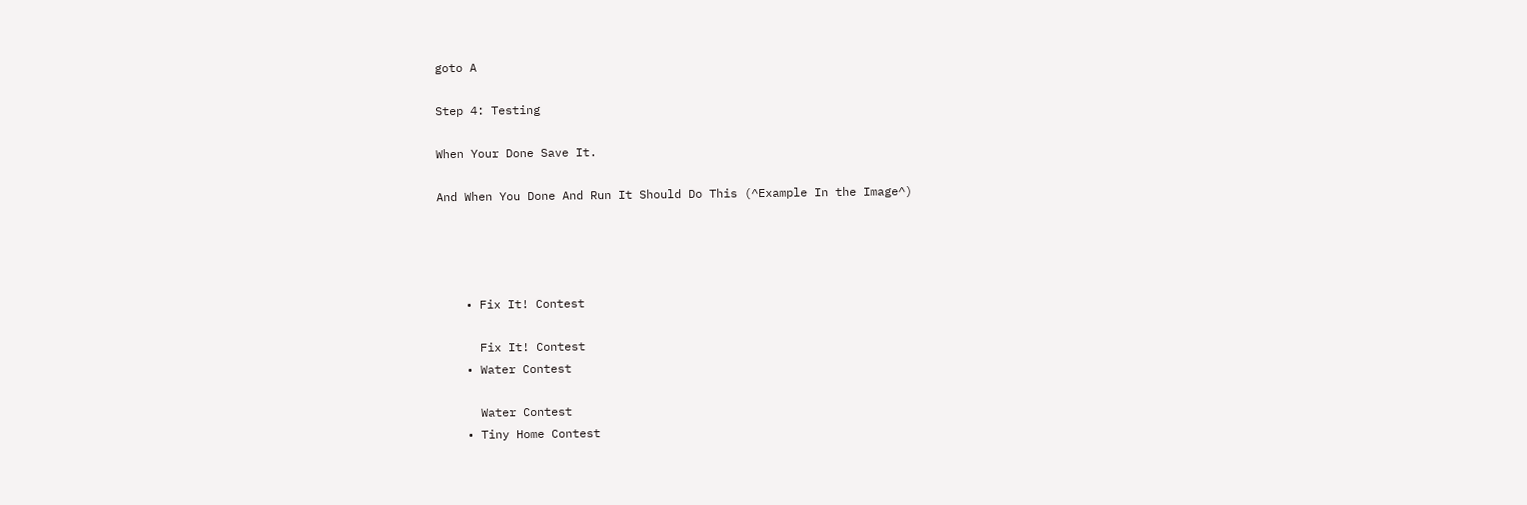goto A

Step 4: Testing

When Your Done Save It.

And When You Done And Run It Should Do This (^Example In the Image^)




    • Fix It! Contest

      Fix It! Contest
    • Water Contest

      Water Contest
    • Tiny Home Contest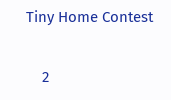Tiny Home Contest

    2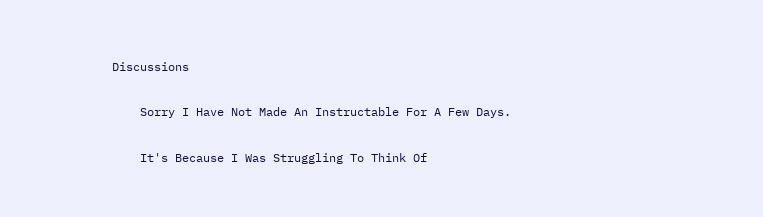Discussions

    Sorry I Have Not Made An Instructable For A Few Days.

    It's Because I Was Struggling To Think Of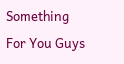Something For You Guys